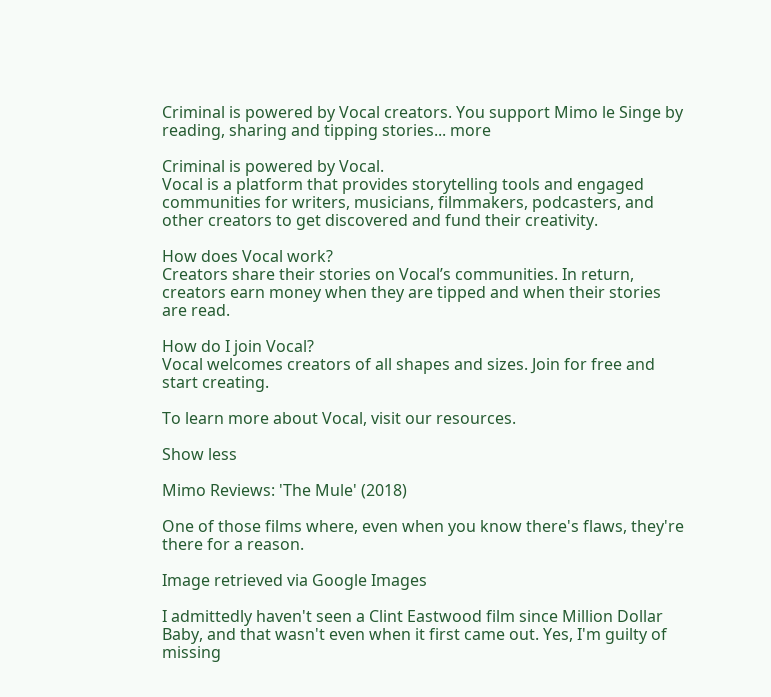Criminal is powered by Vocal creators. You support Mimo le Singe by reading, sharing and tipping stories... more

Criminal is powered by Vocal.
Vocal is a platform that provides storytelling tools and engaged communities for writers, musicians, filmmakers, podcasters, and other creators to get discovered and fund their creativity.

How does Vocal work?
Creators share their stories on Vocal’s communities. In return, creators earn money when they are tipped and when their stories are read.

How do I join Vocal?
Vocal welcomes creators of all shapes and sizes. Join for free and start creating.

To learn more about Vocal, visit our resources.

Show less

Mimo Reviews: 'The Mule' (2018)

One of those films where, even when you know there's flaws, they're there for a reason.

Image retrieved via Google Images

I admittedly haven't seen a Clint Eastwood film since Million Dollar Baby, and that wasn't even when it first came out. Yes, I'm guilty of missing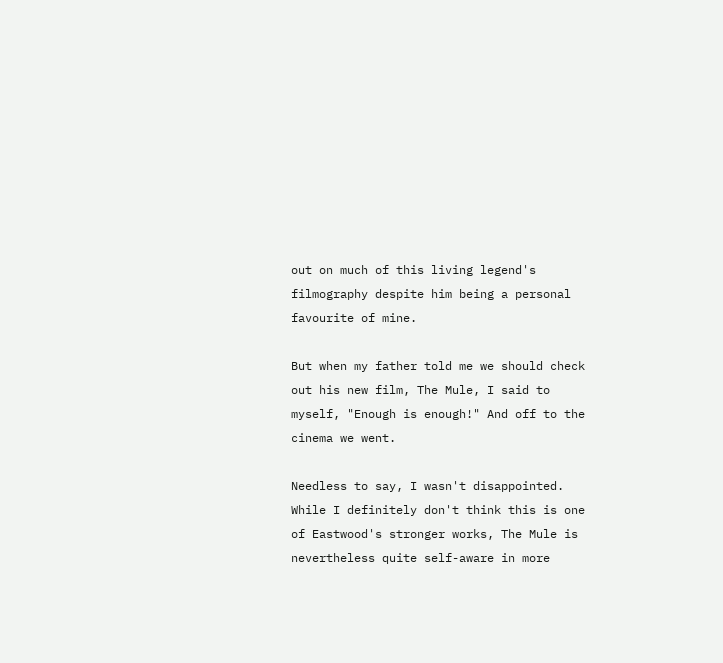out on much of this living legend's filmography despite him being a personal favourite of mine.

But when my father told me we should check out his new film, The Mule, I said to myself, "Enough is enough!" And off to the cinema we went.

Needless to say, I wasn't disappointed. While I definitely don't think this is one of Eastwood's stronger works, The Mule is nevertheless quite self-aware in more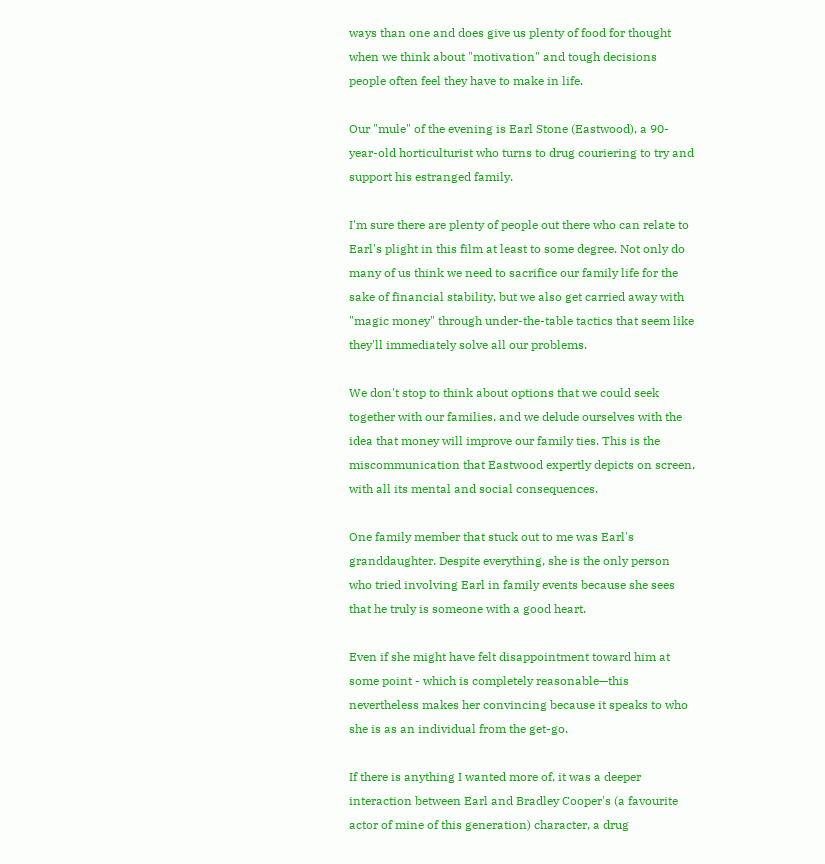ways than one and does give us plenty of food for thought when we think about "motivation" and tough decisions people often feel they have to make in life.

Our "mule" of the evening is Earl Stone (Eastwood), a 90-year-old horticulturist who turns to drug couriering to try and support his estranged family.

I'm sure there are plenty of people out there who can relate to Earl's plight in this film at least to some degree. Not only do many of us think we need to sacrifice our family life for the sake of financial stability, but we also get carried away with "magic money" through under-the-table tactics that seem like they'll immediately solve all our problems.

We don't stop to think about options that we could seek together with our families, and we delude ourselves with the idea that money will improve our family ties. This is the miscommunication that Eastwood expertly depicts on screen, with all its mental and social consequences.

One family member that stuck out to me was Earl's granddaughter. Despite everything, she is the only person who tried involving Earl in family events because she sees that he truly is someone with a good heart.

Even if she might have felt disappointment toward him at some point - which is completely reasonable—this nevertheless makes her convincing because it speaks to who she is as an individual from the get-go.

If there is anything I wanted more of, it was a deeper interaction between Earl and Bradley Cooper's (a favourite actor of mine of this generation) character, a drug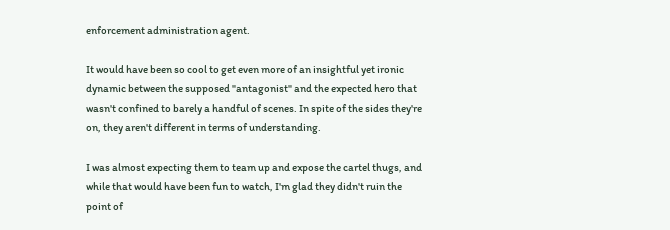enforcement administration agent.

It would have been so cool to get even more of an insightful yet ironic dynamic between the supposed "antagonist" and the expected hero that wasn't confined to barely a handful of scenes. In spite of the sides they're on, they aren't different in terms of understanding.

I was almost expecting them to team up and expose the cartel thugs, and while that would have been fun to watch, I'm glad they didn't ruin the point of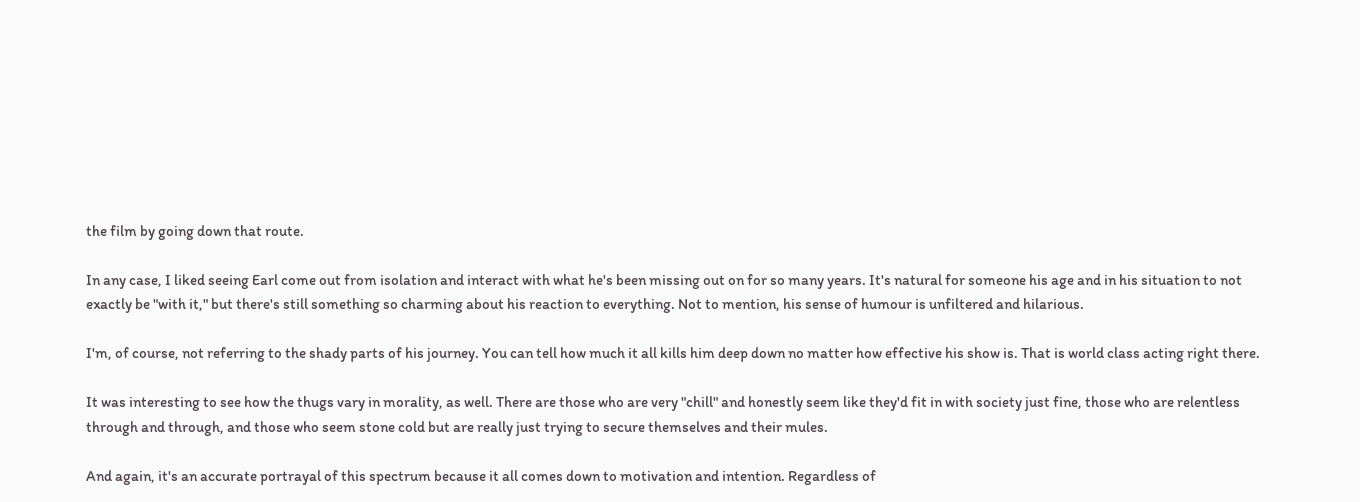the film by going down that route.

In any case, I liked seeing Earl come out from isolation and interact with what he's been missing out on for so many years. It's natural for someone his age and in his situation to not exactly be "with it," but there's still something so charming about his reaction to everything. Not to mention, his sense of humour is unfiltered and hilarious.

I'm, of course, not referring to the shady parts of his journey. You can tell how much it all kills him deep down no matter how effective his show is. That is world class acting right there.

It was interesting to see how the thugs vary in morality, as well. There are those who are very "chill" and honestly seem like they'd fit in with society just fine, those who are relentless through and through, and those who seem stone cold but are really just trying to secure themselves and their mules.

And again, it's an accurate portrayal of this spectrum because it all comes down to motivation and intention. Regardless of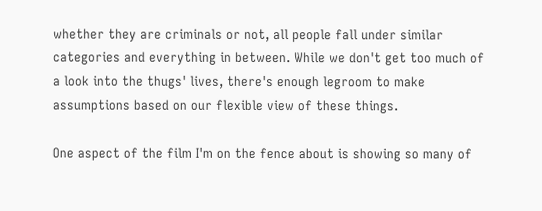whether they are criminals or not, all people fall under similar categories and everything in between. While we don't get too much of a look into the thugs' lives, there's enough legroom to make assumptions based on our flexible view of these things.

One aspect of the film I'm on the fence about is showing so many of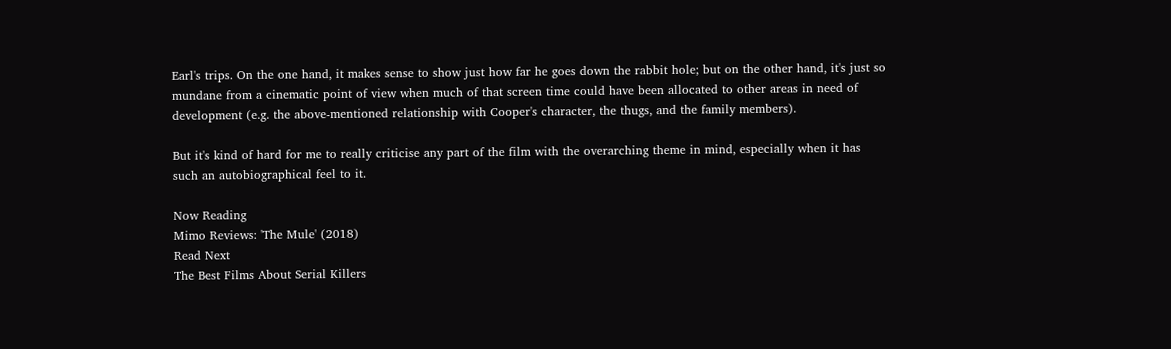Earl's trips. On the one hand, it makes sense to show just how far he goes down the rabbit hole; but on the other hand, it's just so mundane from a cinematic point of view when much of that screen time could have been allocated to other areas in need of development (e.g. the above-mentioned relationship with Cooper's character, the thugs, and the family members).

But it's kind of hard for me to really criticise any part of the film with the overarching theme in mind, especially when it has such an autobiographical feel to it.

Now Reading
Mimo Reviews: 'The Mule' (2018)
Read Next
The Best Films About Serial Killers